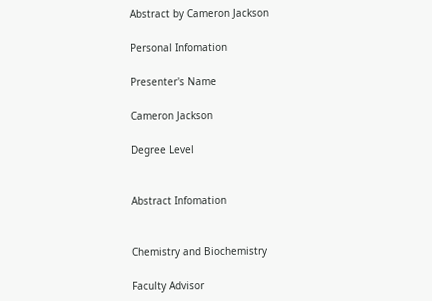Abstract by Cameron Jackson

Personal Infomation

Presenter's Name

Cameron Jackson

Degree Level


Abstract Infomation


Chemistry and Biochemistry

Faculty Advisor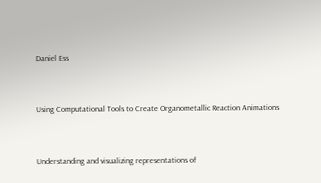Daniel Ess


Using Computational Tools to Create Organometallic Reaction Animations


Understanding and visualizing representations of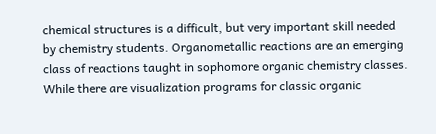chemical structures is a difficult, but very important skill needed by chemistry students. Organometallic reactions are an emerging class of reactions taught in sophomore organic chemistry classes. While there are visualization programs for classic organic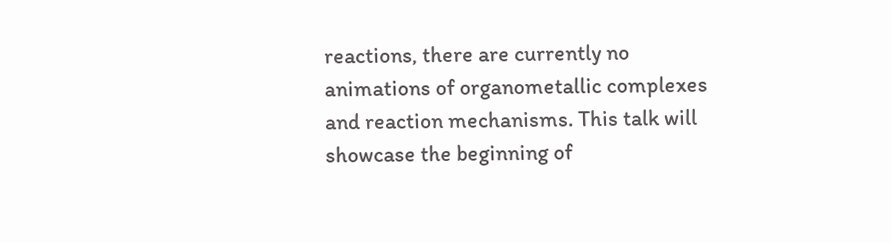reactions, there are currently no animations of organometallic complexes and reaction mechanisms. This talk will showcase the beginning of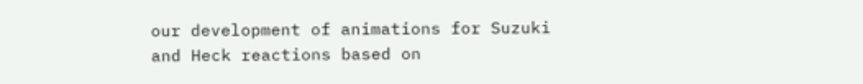our development of animations for Suzuki and Heck reactions based on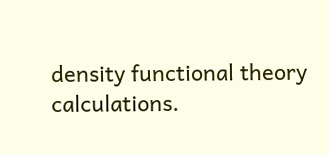density functional theory calculations.